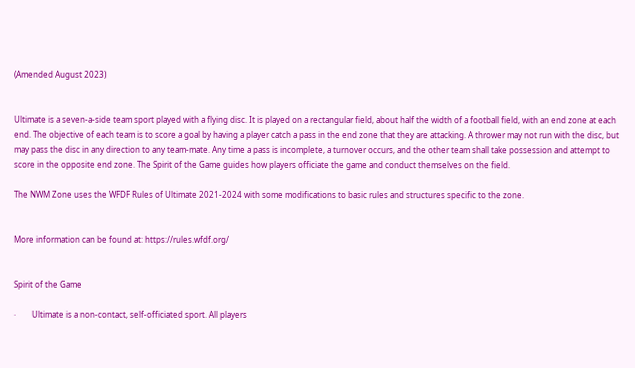(Amended August 2023)


Ultimate is a seven-a-side team sport played with a flying disc. It is played on a rectangular field, about half the width of a football field, with an end zone at each end. The objective of each team is to score a goal by having a player catch a pass in the end zone that they are attacking. A thrower may not run with the disc, but may pass the disc in any direction to any team-mate. Any time a pass is incomplete, a turnover occurs, and the other team shall take possession and attempt to score in the opposite end zone. The Spirit of the Game guides how players officiate the game and conduct themselves on the field.

The NWM Zone uses the WFDF Rules of Ultimate 2021-2024 with some modifications to basic rules and structures specific to the zone.


More information can be found at: https://rules.wfdf.org/


Spirit of the Game

·        Ultimate is a non-contact, self-officiated sport. All players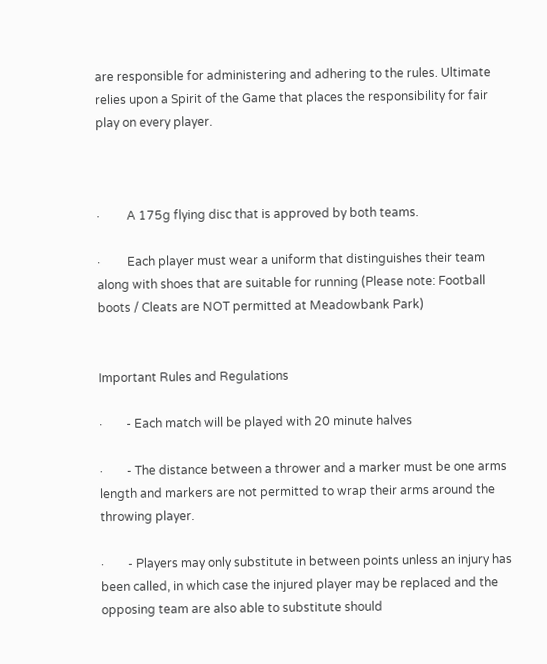are responsible for administering and adhering to the rules. Ultimate relies upon a Spirit of the Game that places the responsibility for fair play on every player.



·         A 175g flying disc that is approved by both teams.

·         Each player must wear a uniform that distinguishes their team along with shoes that are suitable for running (Please note: Football boots / Cleats are NOT permitted at Meadowbank Park)


Important Rules and Regulations

·        - Each match will be played with 20 minute halves

·        - The distance between a thrower and a marker must be one arms length and markers are not permitted to wrap their arms around the throwing player.

·        - Players may only substitute in between points unless an injury has been called, in which case the injured player may be replaced and the opposing team are also able to substitute should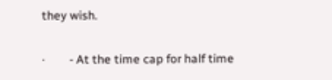they wish.

·        - At the time cap for half time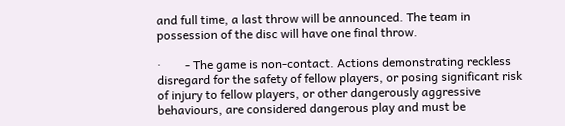and full time, a last throw will be announced. The team in possession of the disc will have one final throw.

·        - The game is non-contact. Actions demonstrating reckless disregard for the safety of fellow players, or posing significant risk of injury to fellow players, or other dangerously aggressive behaviours, are considered dangerous play and must be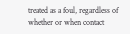treated as a foul, regardless of whether or when contact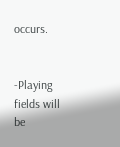occurs.


-Playing fields will be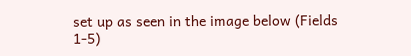set up as seen in the image below (Fields 1-5)